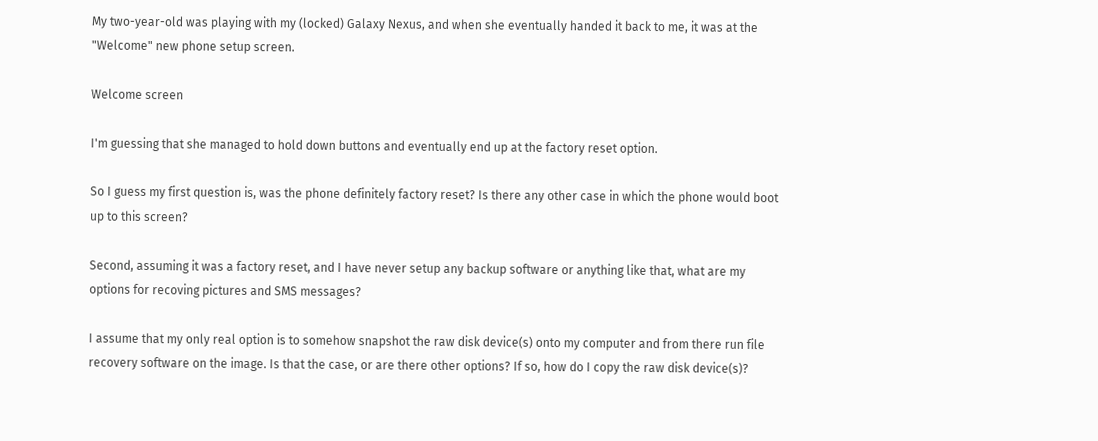My two-year-old was playing with my (locked) Galaxy Nexus, and when she eventually handed it back to me, it was at the "Welcome" new phone setup screen.

Welcome screen

I'm guessing that she managed to hold down buttons and eventually end up at the factory reset option.

So I guess my first question is, was the phone definitely factory reset? Is there any other case in which the phone would boot up to this screen?

Second, assuming it was a factory reset, and I have never setup any backup software or anything like that, what are my options for recoving pictures and SMS messages?

I assume that my only real option is to somehow snapshot the raw disk device(s) onto my computer and from there run file recovery software on the image. Is that the case, or are there other options? If so, how do I copy the raw disk device(s)?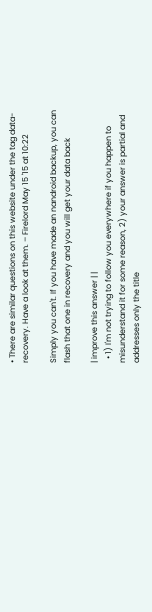• There are similar questions on this website under the tag data-recovery. Have a look at them. – Firelord May 15 '15 at 10:22

Simply you can't. If you have made an nandroid backup, you can flash that one in recovery and you will get your data back

| improve this answer | |
  • 1) I'm not trying to follow you everywhere if you happen to misunderstand it for some reason, 2) your answer is partial and addresses only the title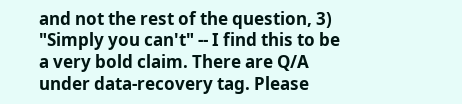and not the rest of the question, 3) "Simply you can't" -- I find this to be a very bold claim. There are Q/A under data-recovery tag. Please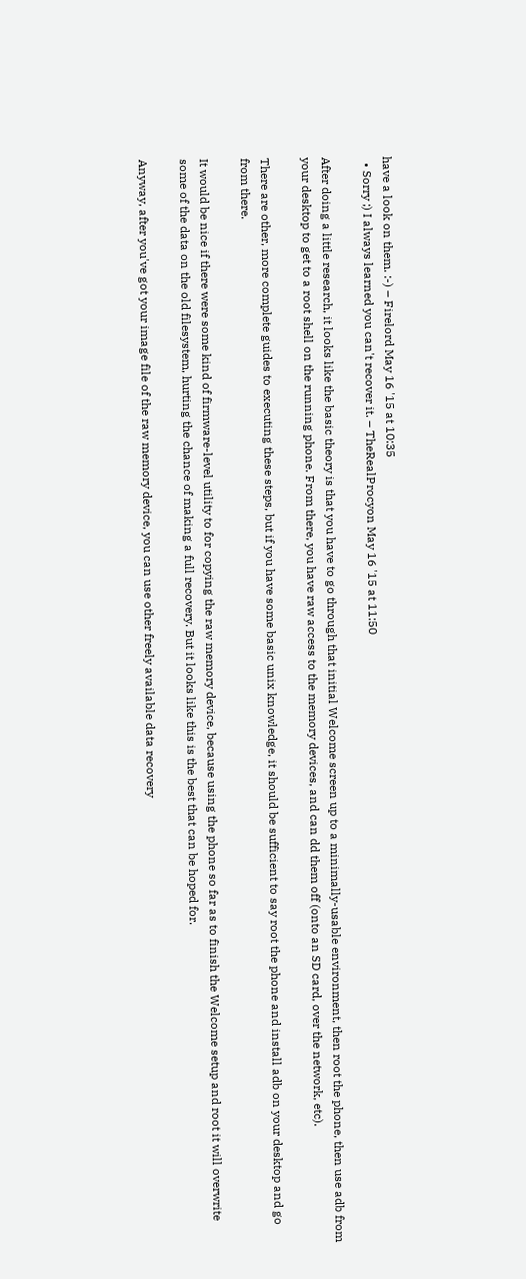have a look on them. :-) – Firelord May 16 '15 at 10:35
  • Sorry ;) I always learned you can't recover it. – TheRealProcyon May 16 '15 at 11:50

After doing a little research, it looks like the basic theory is that you have to go through that initial Welcome screen up to a minimally-usable environment, then root the phone, then use adb from your desktop to get to a root shell on the running phone. From there, you have raw access to the memory devices, and can dd them off (onto an SD card, over the network, etc).

There are other, more complete guides to executing these steps, but if you have some basic unix knowledge, it should be sufficient to say root the phone and install adb on your desktop and go from there.

It would be nice if there were some kind of firmware-level utility to for copying the raw memory device, because using the phone so far as to finish the Welcome setup and root it will overwrite some of the data on the old filesystem, hurting the chance of making a full recovery. But it looks like this is the best that can be hoped for.

Anyway, after you've got your image file of the raw memory device, you can use other freely available data recovery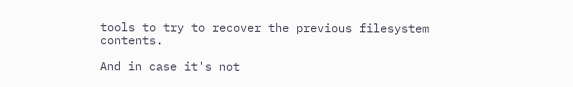tools to try to recover the previous filesystem contents.

And in case it's not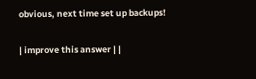obvious, next time set up backups!

| improve this answer | |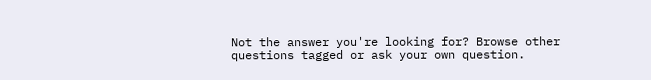Not the answer you're looking for? Browse other questions tagged or ask your own question.